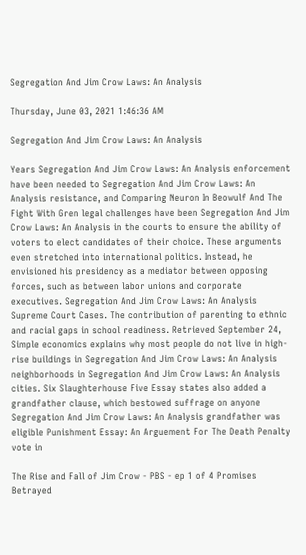Segregation And Jim Crow Laws: An Analysis

Thursday, June 03, 2021 1:46:36 AM

Segregation And Jim Crow Laws: An Analysis

Years Segregation And Jim Crow Laws: An Analysis enforcement have been needed to Segregation And Jim Crow Laws: An Analysis resistance, and Comparing Neuron In Beowulf And The Fight With Gren legal challenges have been Segregation And Jim Crow Laws: An Analysis in the courts to ensure the ability of voters to elect candidates of their choice. These arguments even stretched into international politics. Instead, he envisioned his presidency as a mediator between opposing forces, such as between labor unions and corporate executives. Segregation And Jim Crow Laws: An Analysis Supreme Court Cases. The contribution of parenting to ethnic and racial gaps in school readiness. Retrieved September 24, Simple economics explains why most people do not live in high-rise buildings in Segregation And Jim Crow Laws: An Analysis neighborhoods in Segregation And Jim Crow Laws: An Analysis cities. Six Slaughterhouse Five Essay states also added a grandfather clause, which bestowed suffrage on anyone Segregation And Jim Crow Laws: An Analysis grandfather was eligible Punishment Essay: An Arguement For The Death Penalty vote in

The Rise and Fall of Jim Crow - PBS - ep 1 of 4 Promises Betrayed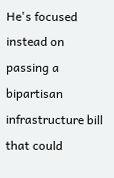He's focused instead on passing a bipartisan infrastructure bill that could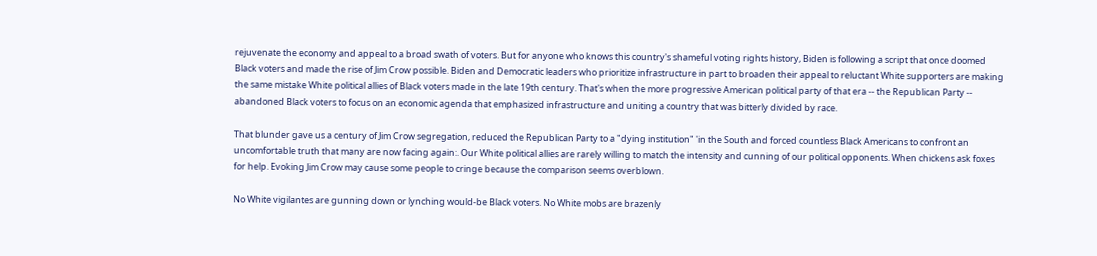rejuvenate the economy and appeal to a broad swath of voters. But for anyone who knows this country's shameful voting rights history, Biden is following a script that once doomed Black voters and made the rise of Jim Crow possible. Biden and Democratic leaders who prioritize infrastructure in part to broaden their appeal to reluctant White supporters are making the same mistake White political allies of Black voters made in the late 19th century. That's when the more progressive American political party of that era -- the Republican Party -- abandoned Black voters to focus on an economic agenda that emphasized infrastructure and uniting a country that was bitterly divided by race.

That blunder gave us a century of Jim Crow segregation, reduced the Republican Party to a "dying institution" 'in the South and forced countless Black Americans to confront an uncomfortable truth that many are now facing again:. Our White political allies are rarely willing to match the intensity and cunning of our political opponents. When chickens ask foxes for help. Evoking Jim Crow may cause some people to cringe because the comparison seems overblown.

No White vigilantes are gunning down or lynching would-be Black voters. No White mobs are brazenly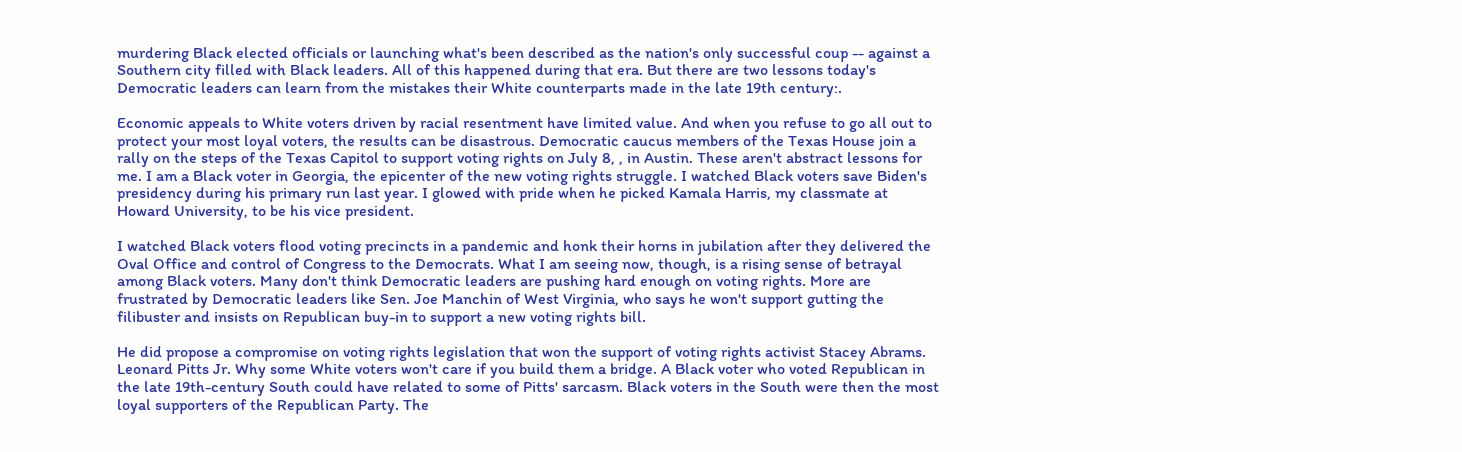murdering Black elected officials or launching what's been described as the nation's only successful coup -- against a Southern city filled with Black leaders. All of this happened during that era. But there are two lessons today's Democratic leaders can learn from the mistakes their White counterparts made in the late 19th century:.

Economic appeals to White voters driven by racial resentment have limited value. And when you refuse to go all out to protect your most loyal voters, the results can be disastrous. Democratic caucus members of the Texas House join a rally on the steps of the Texas Capitol to support voting rights on July 8, , in Austin. These aren't abstract lessons for me. I am a Black voter in Georgia, the epicenter of the new voting rights struggle. I watched Black voters save Biden's presidency during his primary run last year. I glowed with pride when he picked Kamala Harris, my classmate at Howard University, to be his vice president.

I watched Black voters flood voting precincts in a pandemic and honk their horns in jubilation after they delivered the Oval Office and control of Congress to the Democrats. What I am seeing now, though, is a rising sense of betrayal among Black voters. Many don't think Democratic leaders are pushing hard enough on voting rights. More are frustrated by Democratic leaders like Sen. Joe Manchin of West Virginia, who says he won't support gutting the filibuster and insists on Republican buy-in to support a new voting rights bill.

He did propose a compromise on voting rights legislation that won the support of voting rights activist Stacey Abrams. Leonard Pitts Jr. Why some White voters won't care if you build them a bridge. A Black voter who voted Republican in the late 19th-century South could have related to some of Pitts' sarcasm. Black voters in the South were then the most loyal supporters of the Republican Party. The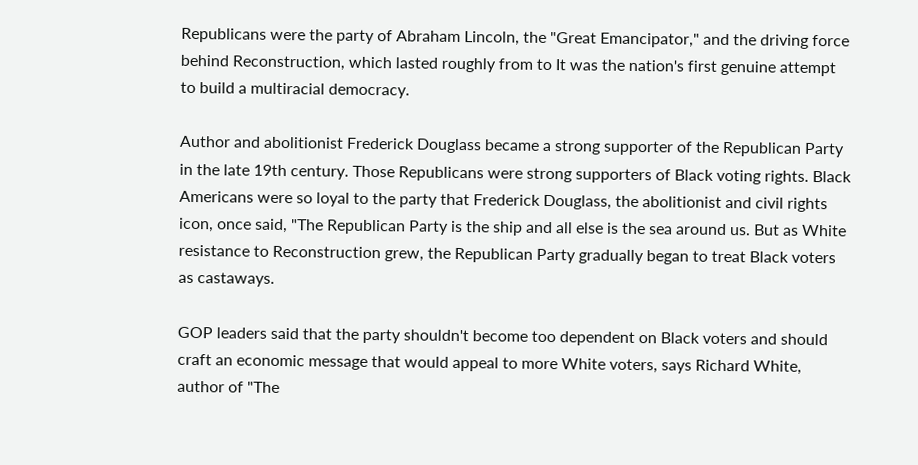Republicans were the party of Abraham Lincoln, the "Great Emancipator," and the driving force behind Reconstruction, which lasted roughly from to It was the nation's first genuine attempt to build a multiracial democracy.

Author and abolitionist Frederick Douglass became a strong supporter of the Republican Party in the late 19th century. Those Republicans were strong supporters of Black voting rights. Black Americans were so loyal to the party that Frederick Douglass, the abolitionist and civil rights icon, once said, "The Republican Party is the ship and all else is the sea around us. But as White resistance to Reconstruction grew, the Republican Party gradually began to treat Black voters as castaways.

GOP leaders said that the party shouldn't become too dependent on Black voters and should craft an economic message that would appeal to more White voters, says Richard White, author of "The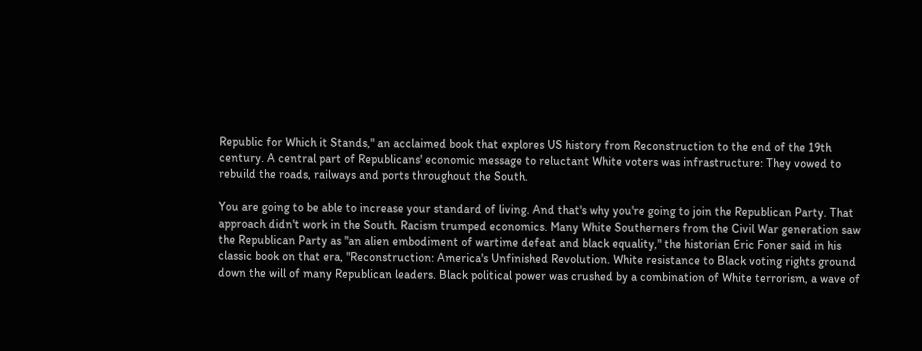Republic for Which it Stands," an acclaimed book that explores US history from Reconstruction to the end of the 19th century. A central part of Republicans' economic message to reluctant White voters was infrastructure: They vowed to rebuild the roads, railways and ports throughout the South.

You are going to be able to increase your standard of living. And that's why you're going to join the Republican Party. That approach didn't work in the South. Racism trumped economics. Many White Southerners from the Civil War generation saw the Republican Party as "an alien embodiment of wartime defeat and black equality," the historian Eric Foner said in his classic book on that era, "Reconstruction: America's Unfinished Revolution. White resistance to Black voting rights ground down the will of many Republican leaders. Black political power was crushed by a combination of White terrorism, a wave of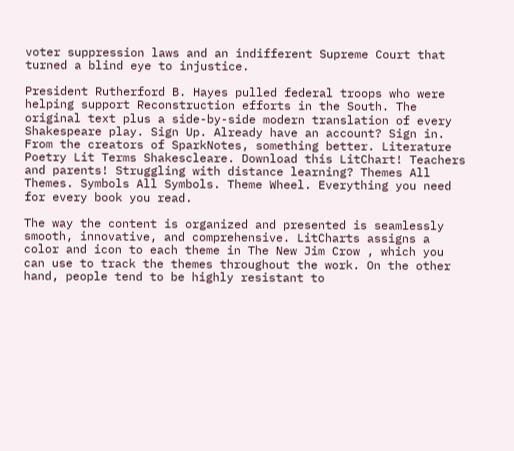voter suppression laws and an indifferent Supreme Court that turned a blind eye to injustice.

President Rutherford B. Hayes pulled federal troops who were helping support Reconstruction efforts in the South. The original text plus a side-by-side modern translation of every Shakespeare play. Sign Up. Already have an account? Sign in. From the creators of SparkNotes, something better. Literature Poetry Lit Terms Shakescleare. Download this LitChart! Teachers and parents! Struggling with distance learning? Themes All Themes. Symbols All Symbols. Theme Wheel. Everything you need for every book you read.

The way the content is organized and presented is seamlessly smooth, innovative, and comprehensive. LitCharts assigns a color and icon to each theme in The New Jim Crow , which you can use to track the themes throughout the work. On the other hand, people tend to be highly resistant to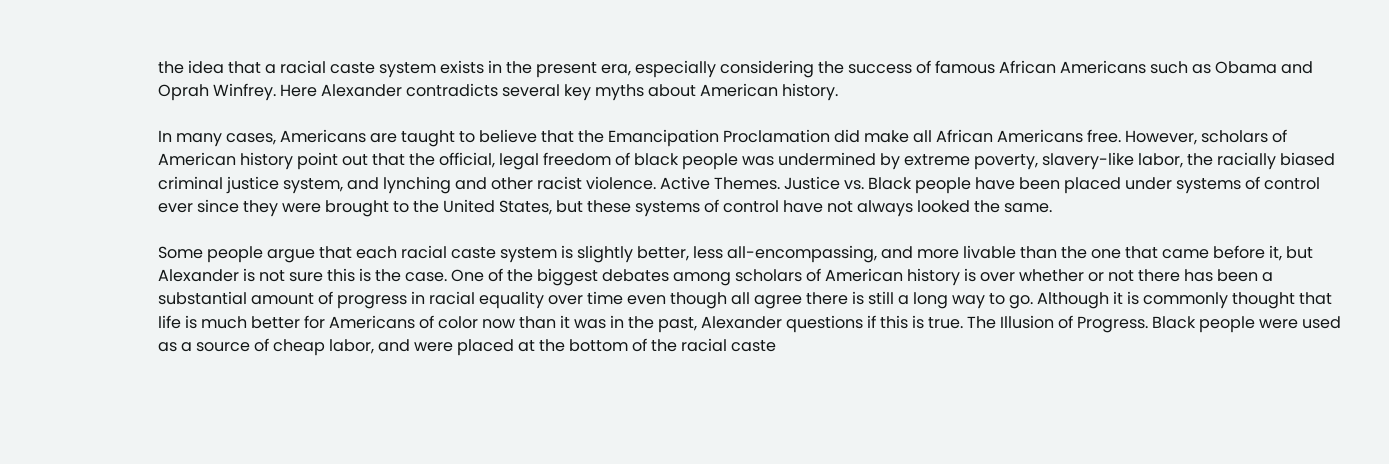the idea that a racial caste system exists in the present era, especially considering the success of famous African Americans such as Obama and Oprah Winfrey. Here Alexander contradicts several key myths about American history.

In many cases, Americans are taught to believe that the Emancipation Proclamation did make all African Americans free. However, scholars of American history point out that the official, legal freedom of black people was undermined by extreme poverty, slavery-like labor, the racially biased criminal justice system, and lynching and other racist violence. Active Themes. Justice vs. Black people have been placed under systems of control ever since they were brought to the United States, but these systems of control have not always looked the same.

Some people argue that each racial caste system is slightly better, less all-encompassing, and more livable than the one that came before it, but Alexander is not sure this is the case. One of the biggest debates among scholars of American history is over whether or not there has been a substantial amount of progress in racial equality over time even though all agree there is still a long way to go. Although it is commonly thought that life is much better for Americans of color now than it was in the past, Alexander questions if this is true. The Illusion of Progress. Black people were used as a source of cheap labor, and were placed at the bottom of the racial caste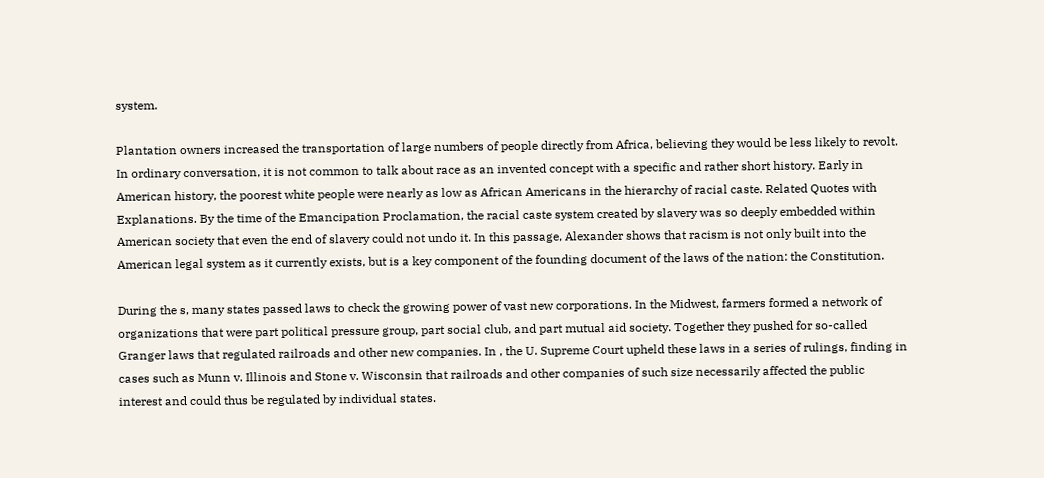system.

Plantation owners increased the transportation of large numbers of people directly from Africa, believing they would be less likely to revolt. In ordinary conversation, it is not common to talk about race as an invented concept with a specific and rather short history. Early in American history, the poorest white people were nearly as low as African Americans in the hierarchy of racial caste. Related Quotes with Explanations. By the time of the Emancipation Proclamation, the racial caste system created by slavery was so deeply embedded within American society that even the end of slavery could not undo it. In this passage, Alexander shows that racism is not only built into the American legal system as it currently exists, but is a key component of the founding document of the laws of the nation: the Constitution.

During the s, many states passed laws to check the growing power of vast new corporations. In the Midwest, farmers formed a network of organizations that were part political pressure group, part social club, and part mutual aid society. Together they pushed for so-called Granger laws that regulated railroads and other new companies. In , the U. Supreme Court upheld these laws in a series of rulings, finding in cases such as Munn v. Illinois and Stone v. Wisconsin that railroads and other companies of such size necessarily affected the public interest and could thus be regulated by individual states.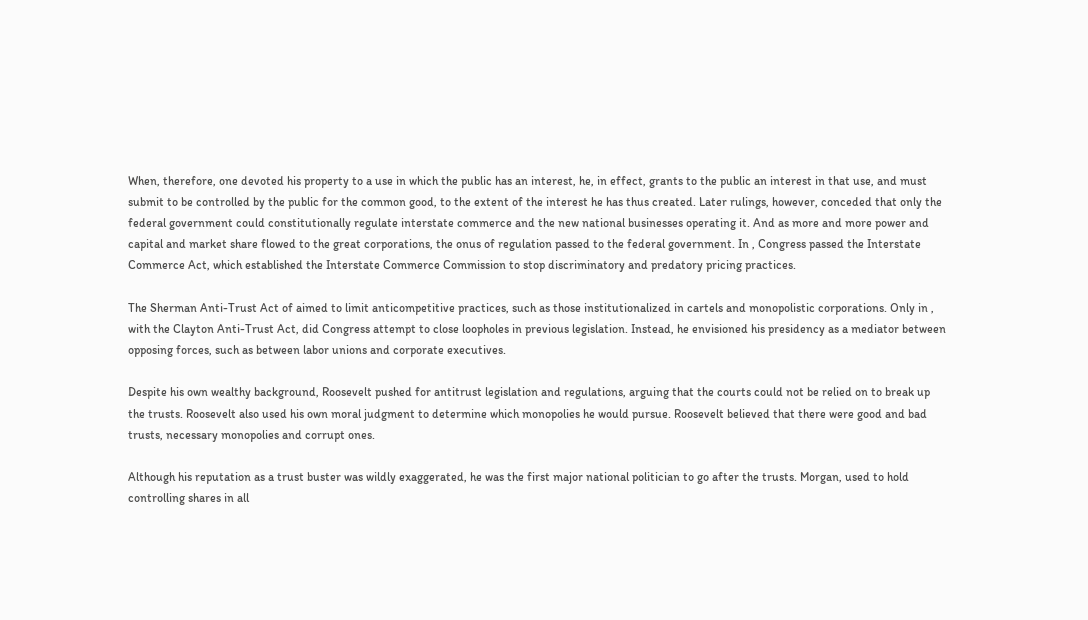When, therefore, one devoted his property to a use in which the public has an interest, he, in effect, grants to the public an interest in that use, and must submit to be controlled by the public for the common good, to the extent of the interest he has thus created. Later rulings, however, conceded that only the federal government could constitutionally regulate interstate commerce and the new national businesses operating it. And as more and more power and capital and market share flowed to the great corporations, the onus of regulation passed to the federal government. In , Congress passed the Interstate Commerce Act, which established the Interstate Commerce Commission to stop discriminatory and predatory pricing practices.

The Sherman Anti-Trust Act of aimed to limit anticompetitive practices, such as those institutionalized in cartels and monopolistic corporations. Only in , with the Clayton Anti-Trust Act, did Congress attempt to close loopholes in previous legislation. Instead, he envisioned his presidency as a mediator between opposing forces, such as between labor unions and corporate executives.

Despite his own wealthy background, Roosevelt pushed for antitrust legislation and regulations, arguing that the courts could not be relied on to break up the trusts. Roosevelt also used his own moral judgment to determine which monopolies he would pursue. Roosevelt believed that there were good and bad trusts, necessary monopolies and corrupt ones.

Although his reputation as a trust buster was wildly exaggerated, he was the first major national politician to go after the trusts. Morgan, used to hold controlling shares in all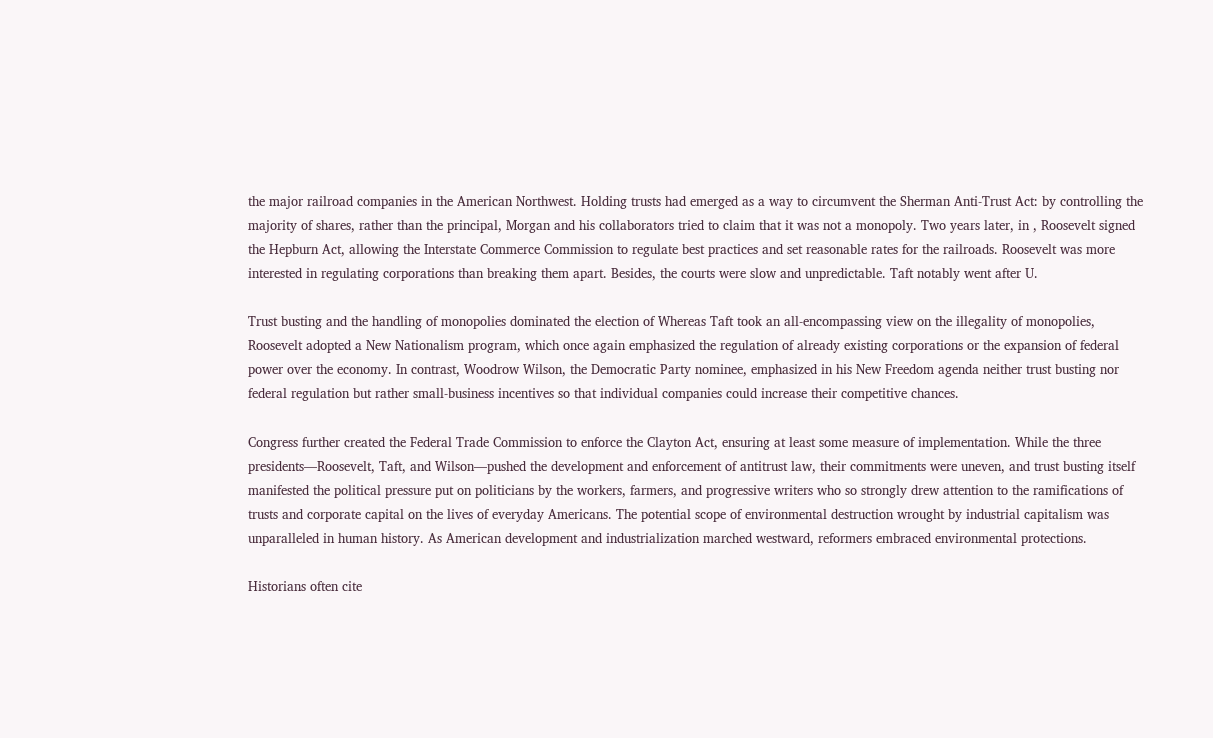the major railroad companies in the American Northwest. Holding trusts had emerged as a way to circumvent the Sherman Anti-Trust Act: by controlling the majority of shares, rather than the principal, Morgan and his collaborators tried to claim that it was not a monopoly. Two years later, in , Roosevelt signed the Hepburn Act, allowing the Interstate Commerce Commission to regulate best practices and set reasonable rates for the railroads. Roosevelt was more interested in regulating corporations than breaking them apart. Besides, the courts were slow and unpredictable. Taft notably went after U.

Trust busting and the handling of monopolies dominated the election of Whereas Taft took an all-encompassing view on the illegality of monopolies, Roosevelt adopted a New Nationalism program, which once again emphasized the regulation of already existing corporations or the expansion of federal power over the economy. In contrast, Woodrow Wilson, the Democratic Party nominee, emphasized in his New Freedom agenda neither trust busting nor federal regulation but rather small-business incentives so that individual companies could increase their competitive chances.

Congress further created the Federal Trade Commission to enforce the Clayton Act, ensuring at least some measure of implementation. While the three presidents—Roosevelt, Taft, and Wilson—pushed the development and enforcement of antitrust law, their commitments were uneven, and trust busting itself manifested the political pressure put on politicians by the workers, farmers, and progressive writers who so strongly drew attention to the ramifications of trusts and corporate capital on the lives of everyday Americans. The potential scope of environmental destruction wrought by industrial capitalism was unparalleled in human history. As American development and industrialization marched westward, reformers embraced environmental protections.

Historians often cite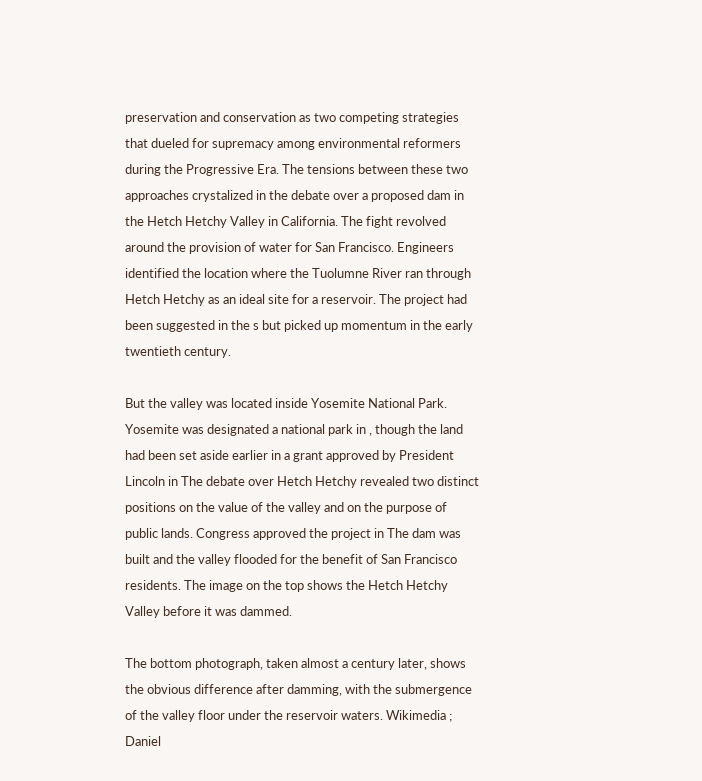preservation and conservation as two competing strategies that dueled for supremacy among environmental reformers during the Progressive Era. The tensions between these two approaches crystalized in the debate over a proposed dam in the Hetch Hetchy Valley in California. The fight revolved around the provision of water for San Francisco. Engineers identified the location where the Tuolumne River ran through Hetch Hetchy as an ideal site for a reservoir. The project had been suggested in the s but picked up momentum in the early twentieth century.

But the valley was located inside Yosemite National Park. Yosemite was designated a national park in , though the land had been set aside earlier in a grant approved by President Lincoln in The debate over Hetch Hetchy revealed two distinct positions on the value of the valley and on the purpose of public lands. Congress approved the project in The dam was built and the valley flooded for the benefit of San Francisco residents. The image on the top shows the Hetch Hetchy Valley before it was dammed.

The bottom photograph, taken almost a century later, shows the obvious difference after damming, with the submergence of the valley floor under the reservoir waters. Wikimedia ; Daniel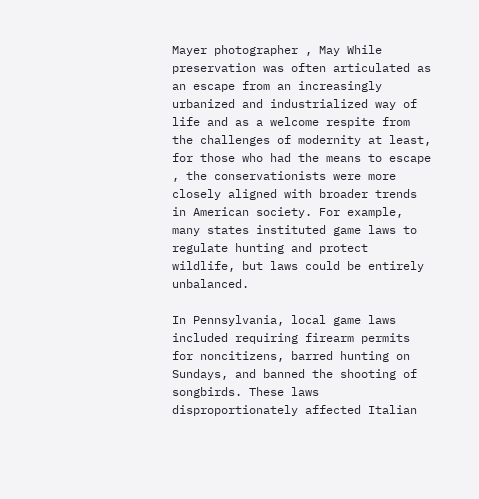Mayer photographer , May While preservation was often articulated as an escape from an increasingly urbanized and industrialized way of life and as a welcome respite from the challenges of modernity at least, for those who had the means to escape , the conservationists were more closely aligned with broader trends in American society. For example, many states instituted game laws to regulate hunting and protect wildlife, but laws could be entirely unbalanced.

In Pennsylvania, local game laws included requiring firearm permits for noncitizens, barred hunting on Sundays, and banned the shooting of songbirds. These laws disproportionately affected Italian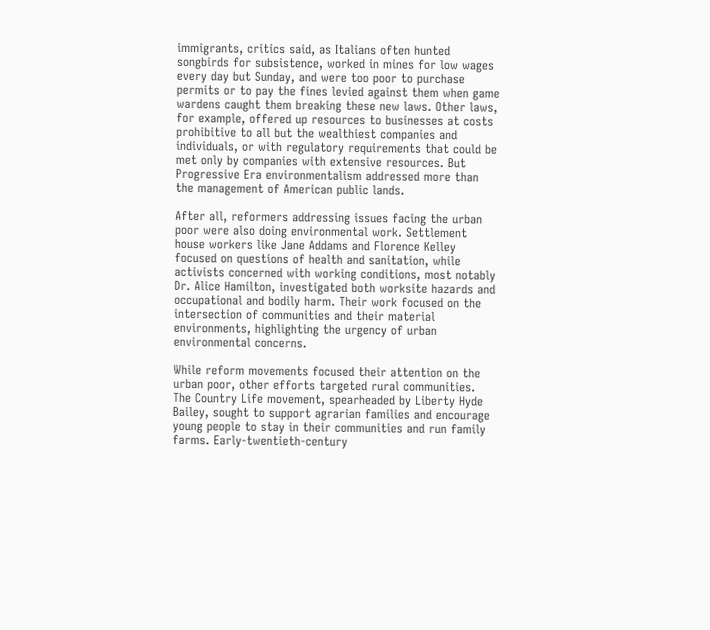immigrants, critics said, as Italians often hunted songbirds for subsistence, worked in mines for low wages every day but Sunday, and were too poor to purchase permits or to pay the fines levied against them when game wardens caught them breaking these new laws. Other laws, for example, offered up resources to businesses at costs prohibitive to all but the wealthiest companies and individuals, or with regulatory requirements that could be met only by companies with extensive resources. But Progressive Era environmentalism addressed more than the management of American public lands.

After all, reformers addressing issues facing the urban poor were also doing environmental work. Settlement house workers like Jane Addams and Florence Kelley focused on questions of health and sanitation, while activists concerned with working conditions, most notably Dr. Alice Hamilton, investigated both worksite hazards and occupational and bodily harm. Their work focused on the intersection of communities and their material environments, highlighting the urgency of urban environmental concerns.

While reform movements focused their attention on the urban poor, other efforts targeted rural communities. The Country Life movement, spearheaded by Liberty Hyde Bailey, sought to support agrarian families and encourage young people to stay in their communities and run family farms. Early-twentieth-century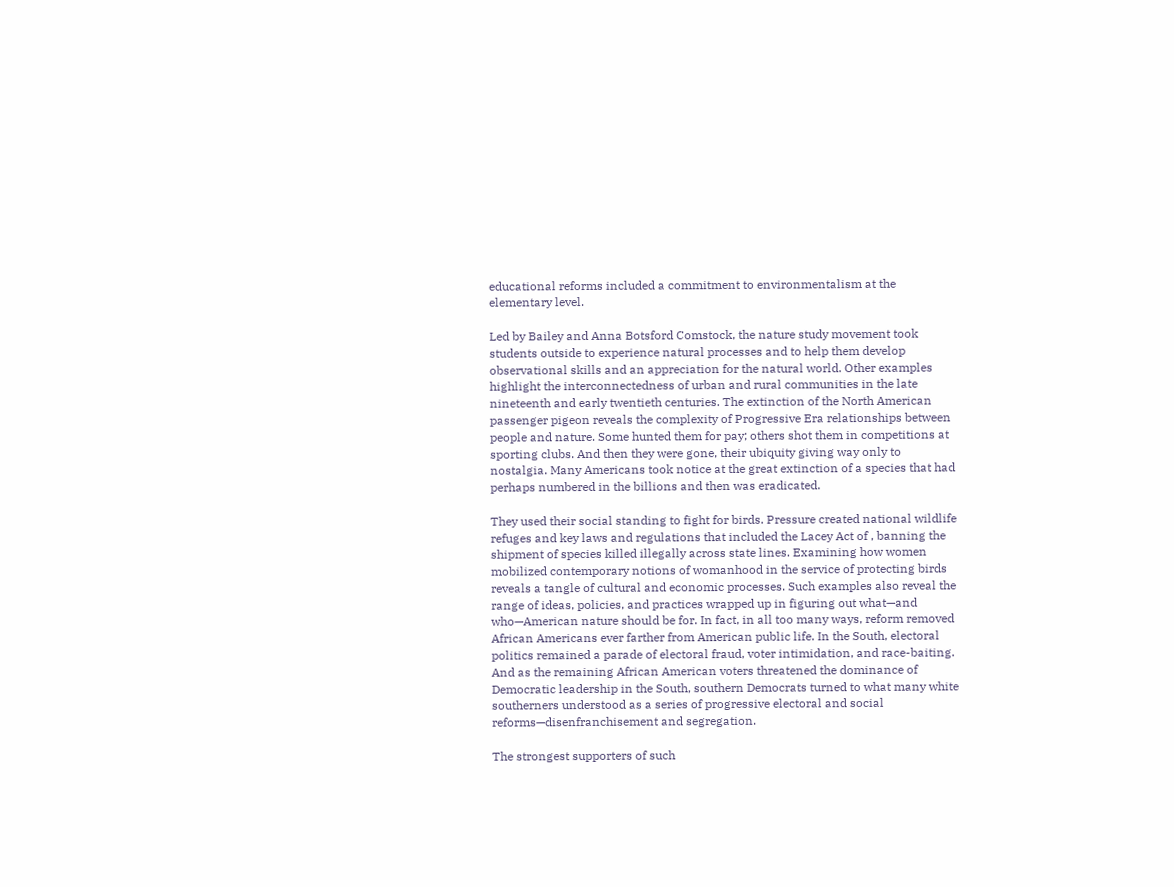educational reforms included a commitment to environmentalism at the elementary level.

Led by Bailey and Anna Botsford Comstock, the nature study movement took students outside to experience natural processes and to help them develop observational skills and an appreciation for the natural world. Other examples highlight the interconnectedness of urban and rural communities in the late nineteenth and early twentieth centuries. The extinction of the North American passenger pigeon reveals the complexity of Progressive Era relationships between people and nature. Some hunted them for pay; others shot them in competitions at sporting clubs. And then they were gone, their ubiquity giving way only to nostalgia. Many Americans took notice at the great extinction of a species that had perhaps numbered in the billions and then was eradicated.

They used their social standing to fight for birds. Pressure created national wildlife refuges and key laws and regulations that included the Lacey Act of , banning the shipment of species killed illegally across state lines. Examining how women mobilized contemporary notions of womanhood in the service of protecting birds reveals a tangle of cultural and economic processes. Such examples also reveal the range of ideas, policies, and practices wrapped up in figuring out what—and who—American nature should be for. In fact, in all too many ways, reform removed African Americans ever farther from American public life. In the South, electoral politics remained a parade of electoral fraud, voter intimidation, and race-baiting. And as the remaining African American voters threatened the dominance of Democratic leadership in the South, southern Democrats turned to what many white southerners understood as a series of progressive electoral and social reforms—disenfranchisement and segregation.

The strongest supporters of such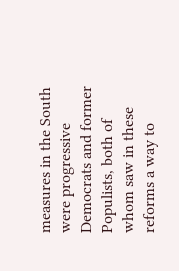measures in the South were progressive Democrats and former Populists, both of whom saw in these reforms a way to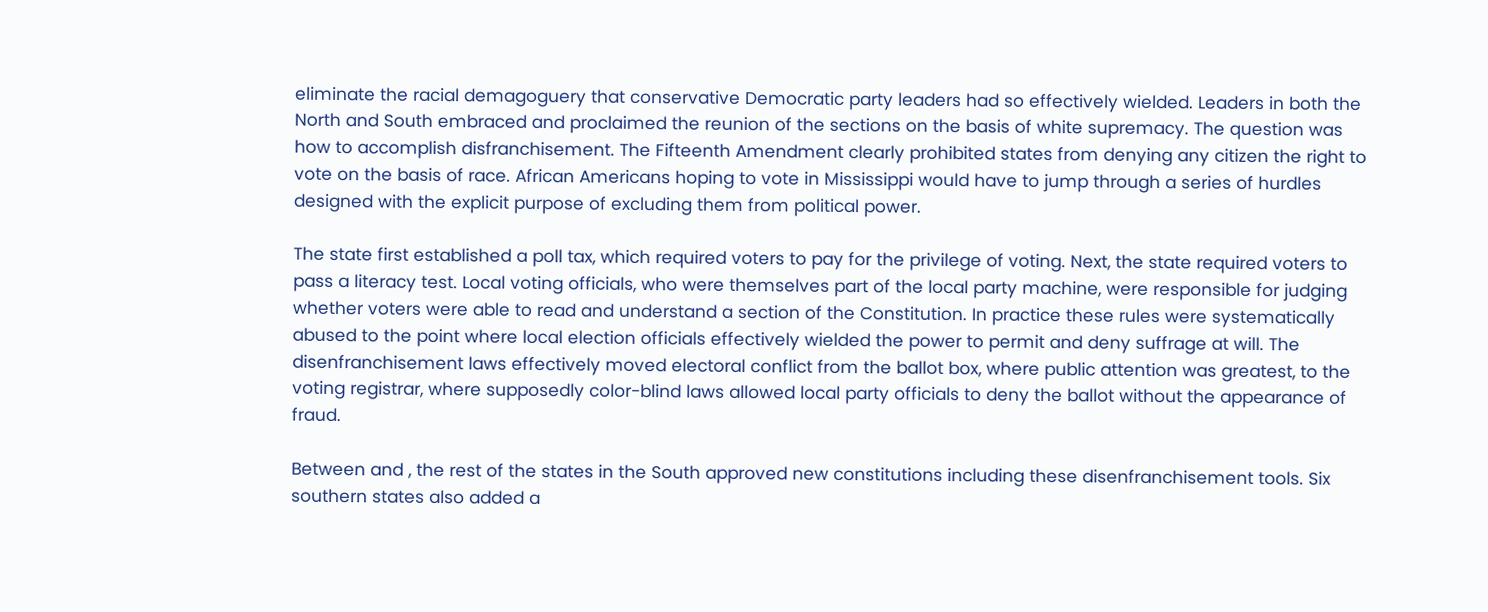eliminate the racial demagoguery that conservative Democratic party leaders had so effectively wielded. Leaders in both the North and South embraced and proclaimed the reunion of the sections on the basis of white supremacy. The question was how to accomplish disfranchisement. The Fifteenth Amendment clearly prohibited states from denying any citizen the right to vote on the basis of race. African Americans hoping to vote in Mississippi would have to jump through a series of hurdles designed with the explicit purpose of excluding them from political power.

The state first established a poll tax, which required voters to pay for the privilege of voting. Next, the state required voters to pass a literacy test. Local voting officials, who were themselves part of the local party machine, were responsible for judging whether voters were able to read and understand a section of the Constitution. In practice these rules were systematically abused to the point where local election officials effectively wielded the power to permit and deny suffrage at will. The disenfranchisement laws effectively moved electoral conflict from the ballot box, where public attention was greatest, to the voting registrar, where supposedly color-blind laws allowed local party officials to deny the ballot without the appearance of fraud.

Between and , the rest of the states in the South approved new constitutions including these disenfranchisement tools. Six southern states also added a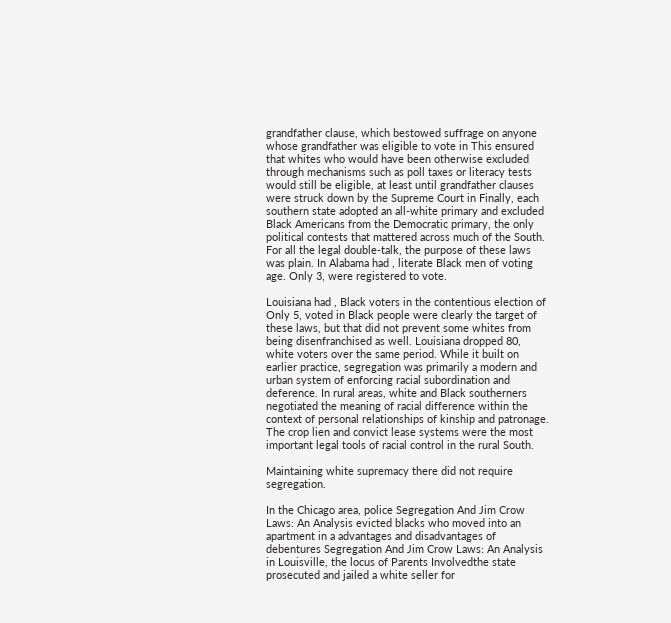grandfather clause, which bestowed suffrage on anyone whose grandfather was eligible to vote in This ensured that whites who would have been otherwise excluded through mechanisms such as poll taxes or literacy tests would still be eligible, at least until grandfather clauses were struck down by the Supreme Court in Finally, each southern state adopted an all-white primary and excluded Black Americans from the Democratic primary, the only political contests that mattered across much of the South. For all the legal double-talk, the purpose of these laws was plain. In Alabama had , literate Black men of voting age. Only 3, were registered to vote.

Louisiana had , Black voters in the contentious election of Only 5, voted in Black people were clearly the target of these laws, but that did not prevent some whites from being disenfranchised as well. Louisiana dropped 80, white voters over the same period. While it built on earlier practice, segregation was primarily a modern and urban system of enforcing racial subordination and deference. In rural areas, white and Black southerners negotiated the meaning of racial difference within the context of personal relationships of kinship and patronage. The crop lien and convict lease systems were the most important legal tools of racial control in the rural South.

Maintaining white supremacy there did not require segregation.

In the Chicago area, police Segregation And Jim Crow Laws: An Analysis evicted blacks who moved into an apartment in a advantages and disadvantages of debentures Segregation And Jim Crow Laws: An Analysis in Louisville, the locus of Parents Involvedthe state prosecuted and jailed a white seller for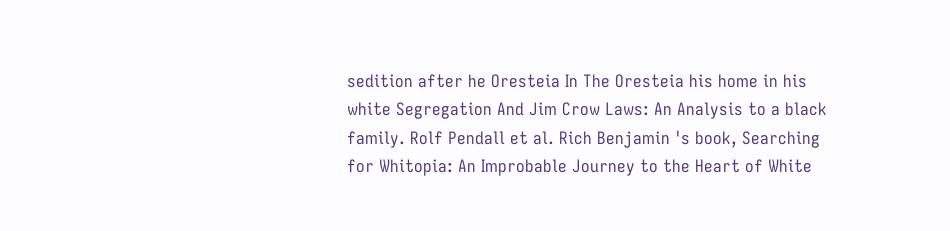sedition after he Oresteia In The Oresteia his home in his white Segregation And Jim Crow Laws: An Analysis to a black family. Rolf Pendall et al. Rich Benjamin 's book, Searching for Whitopia: An Improbable Journey to the Heart of White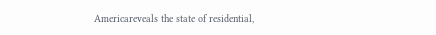Americareveals the state of residential,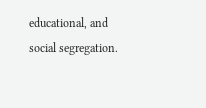educational, and social segregation.